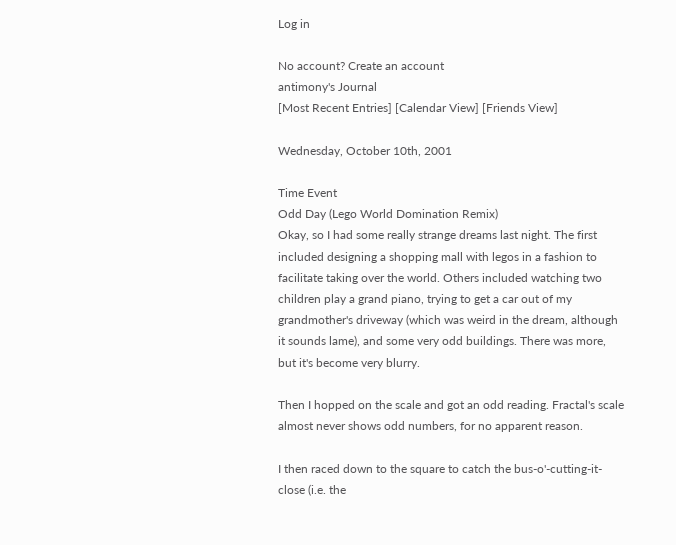Log in

No account? Create an account
antimony's Journal
[Most Recent Entries] [Calendar View] [Friends View]

Wednesday, October 10th, 2001

Time Event
Odd Day (Lego World Domination Remix)
Okay, so I had some really strange dreams last night. The first included designing a shopping mall with legos in a fashion to facilitate taking over the world. Others included watching two children play a grand piano, trying to get a car out of my grandmother's driveway (which was weird in the dream, although it sounds lame), and some very odd buildings. There was more, but it's become very blurry.

Then I hopped on the scale and got an odd reading. Fractal's scale almost never shows odd numbers, for no apparent reason.

I then raced down to the square to catch the bus-o'-cutting-it-close (i.e. the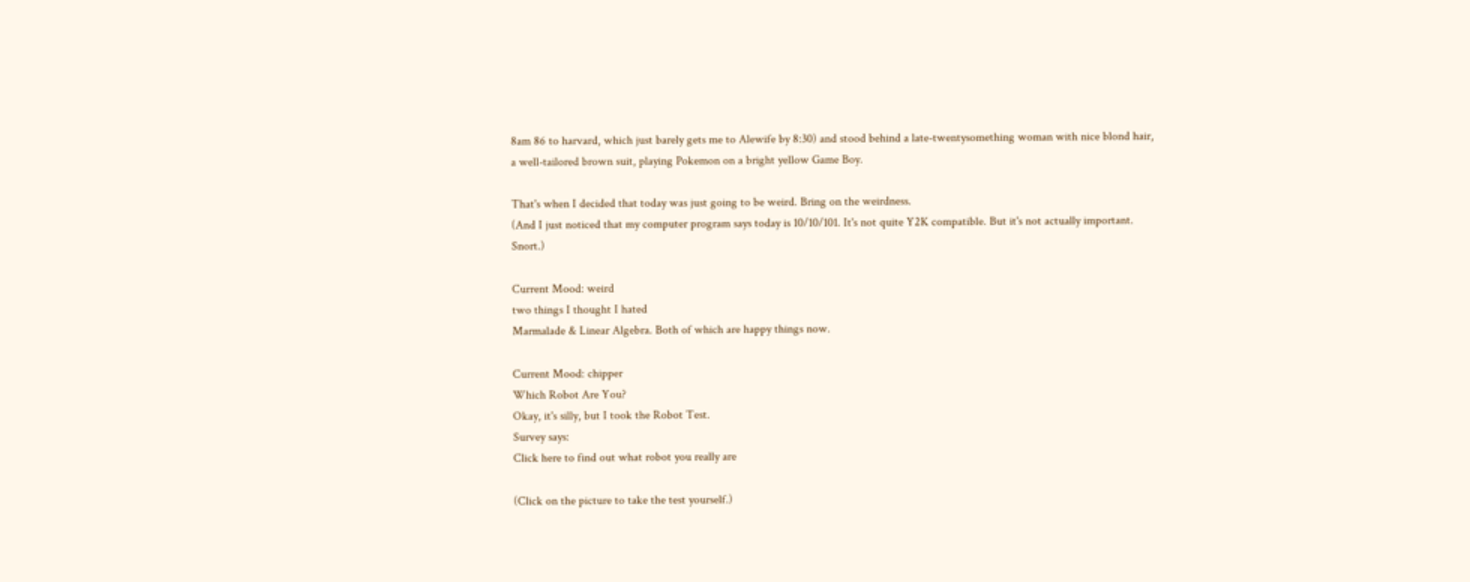8am 86 to harvard, which just barely gets me to Alewife by 8:30) and stood behind a late-twentysomething woman with nice blond hair, a well-tailored brown suit, playing Pokemon on a bright yellow Game Boy.

That's when I decided that today was just going to be weird. Bring on the weirdness.
(And I just noticed that my computer program says today is 10/10/101. It's not quite Y2K compatible. But it's not actually important. Snort.)

Current Mood: weird
two things I thought I hated
Marmalade & Linear Algebra. Both of which are happy things now.

Current Mood: chipper
Which Robot Are You?
Okay, it's silly, but I took the Robot Test.
Survey says:
Click here to find out what robot you really are

(Click on the picture to take the test yourself.)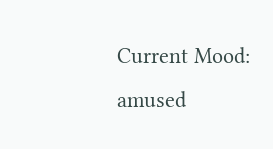Current Mood: amused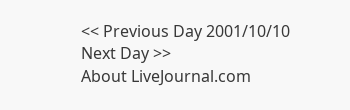<< Previous Day 2001/10/10
Next Day >>
About LiveJournal.com